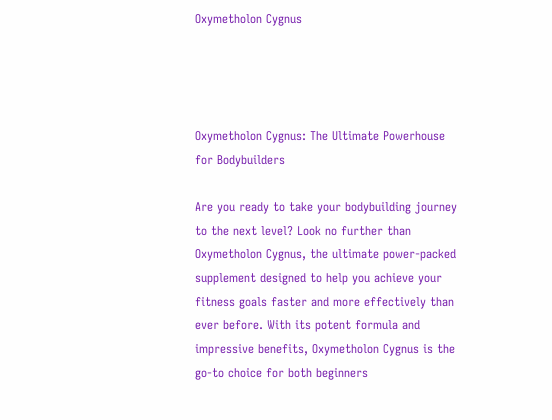Oxymetholon Cygnus




Oxymetholon Cygnus: The Ultimate Powerhouse for Bodybuilders

Are you ready to take your bodybuilding journey to the next level? Look no further than Oxymetholon Cygnus, the ultimate power-packed supplement designed to help you achieve your fitness goals faster and more effectively than ever before. With its potent formula and impressive benefits, Oxymetholon Cygnus is the go-to choice for both beginners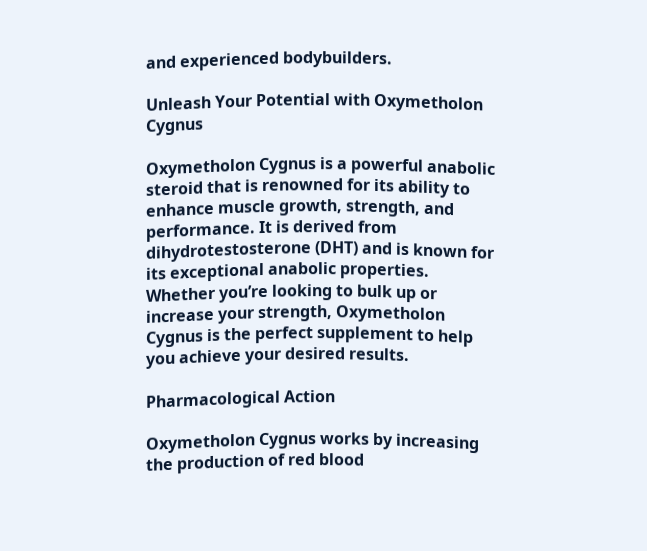and experienced bodybuilders.

Unleash Your Potential with Oxymetholon Cygnus

Oxymetholon Cygnus is a powerful anabolic steroid that is renowned for its ability to enhance muscle growth, strength, and performance. It is derived from dihydrotestosterone (DHT) and is known for its exceptional anabolic properties. Whether you’re looking to bulk up or increase your strength, Oxymetholon Cygnus is the perfect supplement to help you achieve your desired results.

Pharmacological Action

Oxymetholon Cygnus works by increasing the production of red blood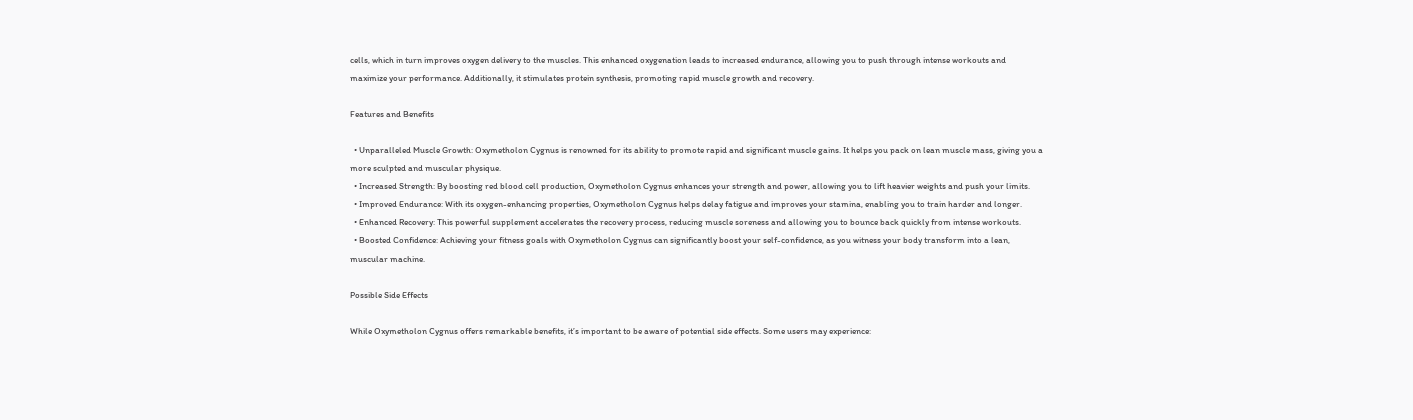cells, which in turn improves oxygen delivery to the muscles. This enhanced oxygenation leads to increased endurance, allowing you to push through intense workouts and maximize your performance. Additionally, it stimulates protein synthesis, promoting rapid muscle growth and recovery.

Features and Benefits

  • Unparalleled Muscle Growth: Oxymetholon Cygnus is renowned for its ability to promote rapid and significant muscle gains. It helps you pack on lean muscle mass, giving you a more sculpted and muscular physique.
  • Increased Strength: By boosting red blood cell production, Oxymetholon Cygnus enhances your strength and power, allowing you to lift heavier weights and push your limits.
  • Improved Endurance: With its oxygen-enhancing properties, Oxymetholon Cygnus helps delay fatigue and improves your stamina, enabling you to train harder and longer.
  • Enhanced Recovery: This powerful supplement accelerates the recovery process, reducing muscle soreness and allowing you to bounce back quickly from intense workouts.
  • Boosted Confidence: Achieving your fitness goals with Oxymetholon Cygnus can significantly boost your self-confidence, as you witness your body transform into a lean, muscular machine.

Possible Side Effects

While Oxymetholon Cygnus offers remarkable benefits, it’s important to be aware of potential side effects. Some users may experience: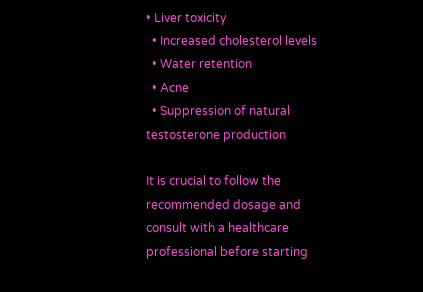• Liver toxicity
  • Increased cholesterol levels
  • Water retention
  • Acne
  • Suppression of natural testosterone production

It is crucial to follow the recommended dosage and consult with a healthcare professional before starting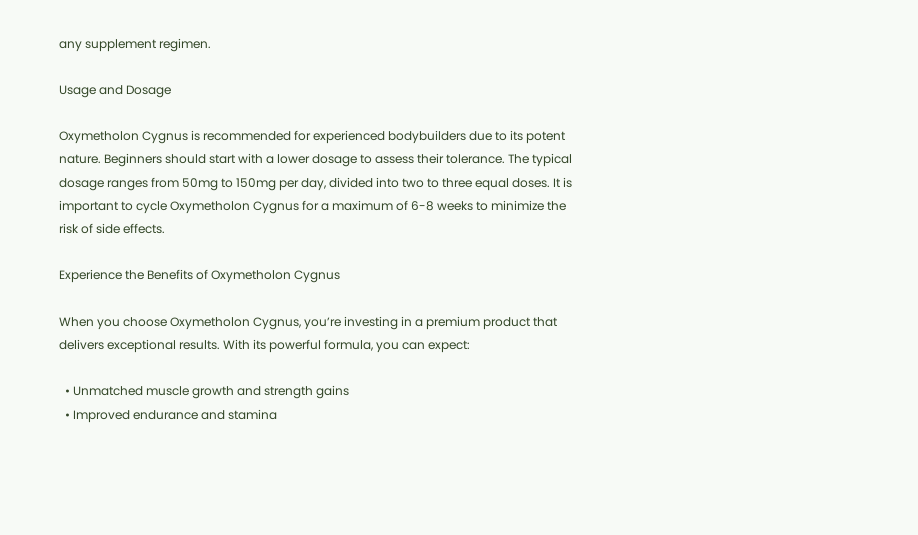any supplement regimen.

Usage and Dosage

Oxymetholon Cygnus is recommended for experienced bodybuilders due to its potent nature. Beginners should start with a lower dosage to assess their tolerance. The typical dosage ranges from 50mg to 150mg per day, divided into two to three equal doses. It is important to cycle Oxymetholon Cygnus for a maximum of 6-8 weeks to minimize the risk of side effects.

Experience the Benefits of Oxymetholon Cygnus

When you choose Oxymetholon Cygnus, you’re investing in a premium product that delivers exceptional results. With its powerful formula, you can expect:

  • Unmatched muscle growth and strength gains
  • Improved endurance and stamina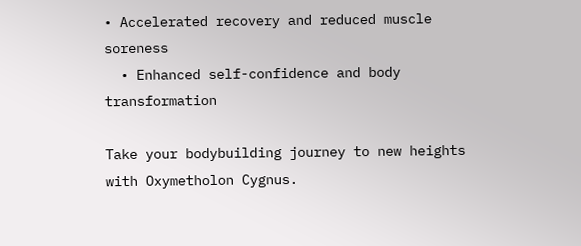• Accelerated recovery and reduced muscle soreness
  • Enhanced self-confidence and body transformation

Take your bodybuilding journey to new heights with Oxymetholon Cygnus.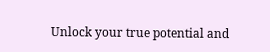Unlock your true potential and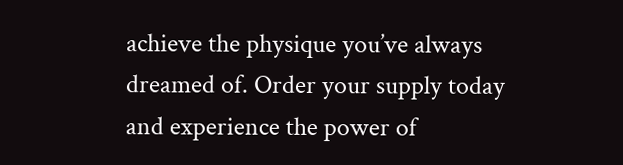achieve the physique you’ve always dreamed of. Order your supply today and experience the power of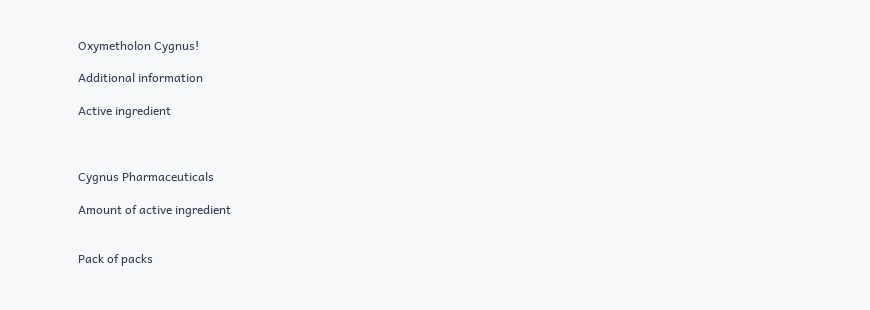Oxymetholon Cygnus!

Additional information

Active ingredient



Cygnus Pharmaceuticals

Amount of active ingredient


Pack of packs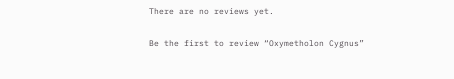There are no reviews yet.

Be the first to review “Oxymetholon Cygnus”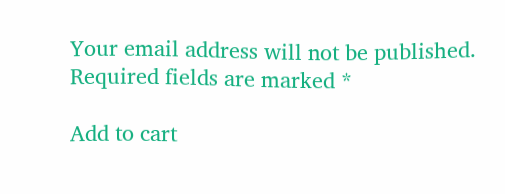Your email address will not be published. Required fields are marked *

Add to cart